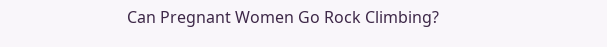Can Pregnant Women Go Rock Climbing?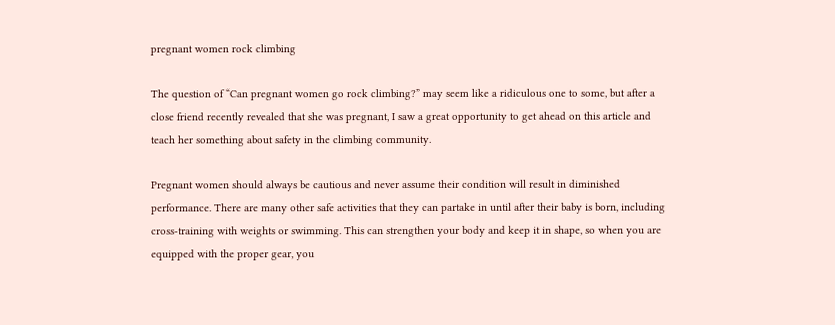pregnant women rock climbing

The question of “Can pregnant women go rock climbing?” may seem like a ridiculous one to some, but after a close friend recently revealed that she was pregnant, I saw a great opportunity to get ahead on this article and teach her something about safety in the climbing community.

Pregnant women should always be cautious and never assume their condition will result in diminished performance. There are many other safe activities that they can partake in until after their baby is born, including cross-training with weights or swimming. This can strengthen your body and keep it in shape, so when you are equipped with the proper gear, you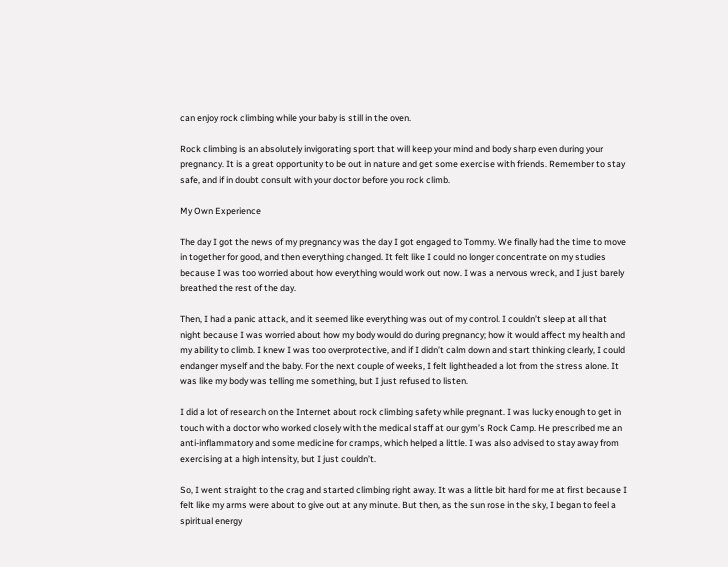can enjoy rock climbing while your baby is still in the oven.

Rock climbing is an absolutely invigorating sport that will keep your mind and body sharp even during your pregnancy. It is a great opportunity to be out in nature and get some exercise with friends. Remember to stay safe, and if in doubt consult with your doctor before you rock climb.

My Own Experience

The day I got the news of my pregnancy was the day I got engaged to Tommy. We finally had the time to move in together for good, and then everything changed. It felt like I could no longer concentrate on my studies because I was too worried about how everything would work out now. I was a nervous wreck, and I just barely breathed the rest of the day.

Then, I had a panic attack, and it seemed like everything was out of my control. I couldn’t sleep at all that night because I was worried about how my body would do during pregnancy; how it would affect my health and my ability to climb. I knew I was too overprotective, and if I didn’t calm down and start thinking clearly, I could endanger myself and the baby. For the next couple of weeks, I felt lightheaded a lot from the stress alone. It was like my body was telling me something, but I just refused to listen.

I did a lot of research on the Internet about rock climbing safety while pregnant. I was lucky enough to get in touch with a doctor who worked closely with the medical staff at our gym’s Rock Camp. He prescribed me an anti-inflammatory and some medicine for cramps, which helped a little. I was also advised to stay away from exercising at a high intensity, but I just couldn’t.

So, I went straight to the crag and started climbing right away. It was a little bit hard for me at first because I felt like my arms were about to give out at any minute. But then, as the sun rose in the sky, I began to feel a spiritual energy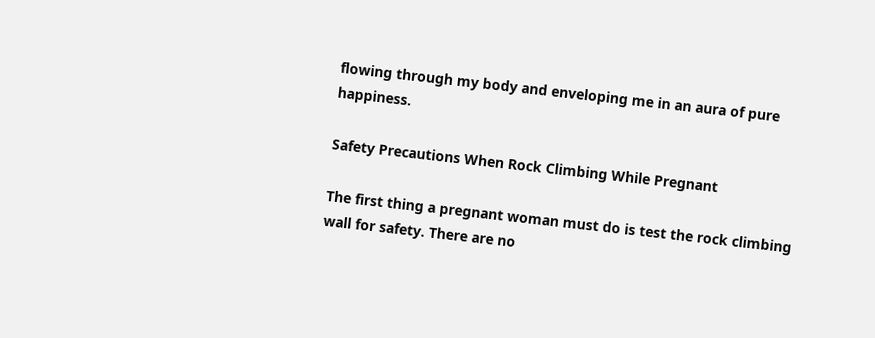flowing through my body and enveloping me in an aura of pure happiness.

Safety Precautions When Rock Climbing While Pregnant

The first thing a pregnant woman must do is test the rock climbing wall for safety. There are no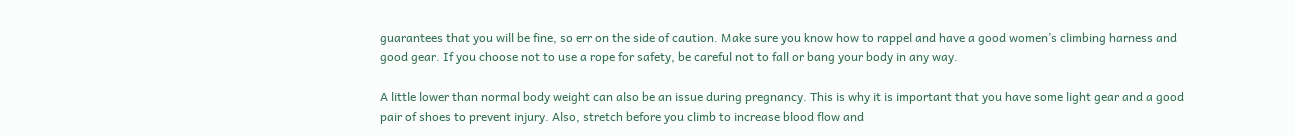guarantees that you will be fine, so err on the side of caution. Make sure you know how to rappel and have a good women’s climbing harness and good gear. If you choose not to use a rope for safety, be careful not to fall or bang your body in any way.

A little lower than normal body weight can also be an issue during pregnancy. This is why it is important that you have some light gear and a good pair of shoes to prevent injury. Also, stretch before you climb to increase blood flow and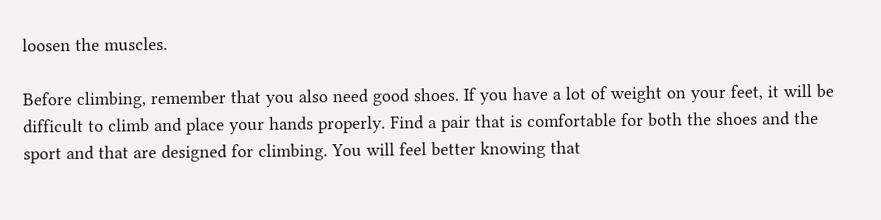loosen the muscles.

Before climbing, remember that you also need good shoes. If you have a lot of weight on your feet, it will be difficult to climb and place your hands properly. Find a pair that is comfortable for both the shoes and the sport and that are designed for climbing. You will feel better knowing that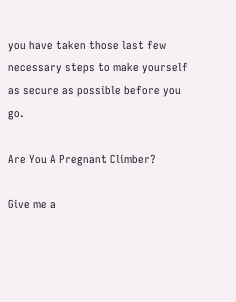you have taken those last few necessary steps to make yourself as secure as possible before you go.

Are You A Pregnant Climber?

Give me a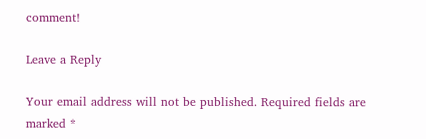comment!

Leave a Reply

Your email address will not be published. Required fields are marked *